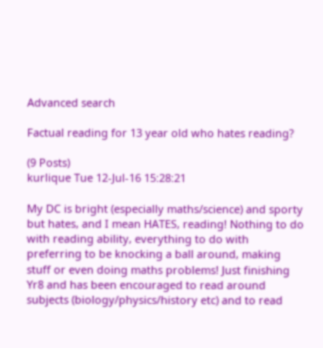Advanced search

Factual reading for 13 year old who hates reading?

(9 Posts)
kurlique Tue 12-Jul-16 15:28:21

My DC is bright (especially maths/science) and sporty but hates, and I mean HATES, reading! Nothing to do with reading ability, everything to do with preferring to be knocking a ball around, making stuff or even doing maths problems! Just finishing Yr8 and has been encouraged to read around subjects (biology/physics/history etc) and to read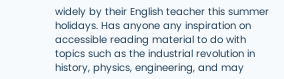widely by their English teacher this summer holidays. Has anyone any inspiration on accessible reading material to do with topics such as the industrial revolution in history, physics, engineering, and may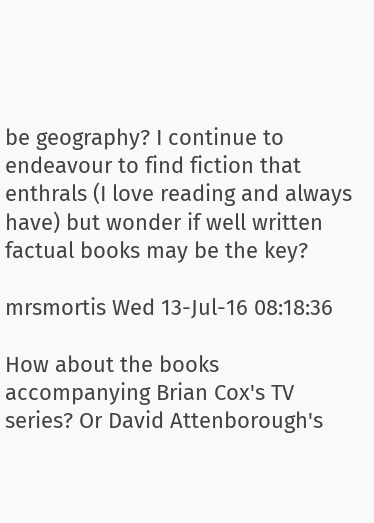be geography? I continue to endeavour to find fiction that enthrals (I love reading and always have) but wonder if well written factual books may be the key?

mrsmortis Wed 13-Jul-16 08:18:36

How about the books accompanying Brian Cox's TV series? Or David Attenborough's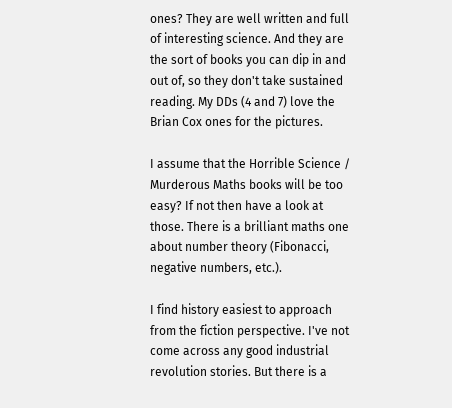ones? They are well written and full of interesting science. And they are the sort of books you can dip in and out of, so they don't take sustained reading. My DDs (4 and 7) love the Brian Cox ones for the pictures.

I assume that the Horrible Science / Murderous Maths books will be too easy? If not then have a look at those. There is a brilliant maths one about number theory (Fibonacci, negative numbers, etc.).

I find history easiest to approach from the fiction perspective. I've not come across any good industrial revolution stories. But there is a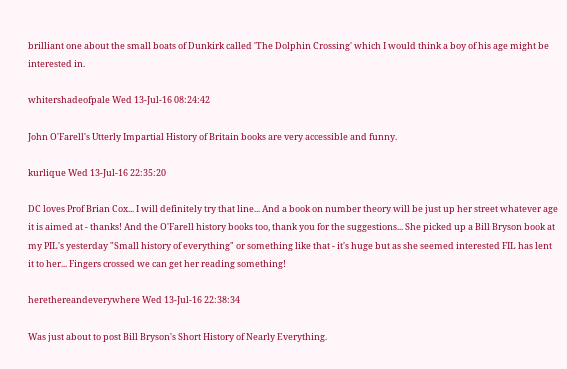brilliant one about the small boats of Dunkirk called 'The Dolphin Crossing' which I would think a boy of his age might be interested in.

whitershadeofpale Wed 13-Jul-16 08:24:42

John O'Farell's Utterly Impartial History of Britain books are very accessible and funny.

kurlique Wed 13-Jul-16 22:35:20

DC loves Prof Brian Cox... I will definitely try that line... And a book on number theory will be just up her street whatever age it is aimed at - thanks! And the O'Farell history books too, thank you for the suggestions... She picked up a Bill Bryson book at my PIL's yesterday "Small history of everything" or something like that - it's huge but as she seemed interested FIL has lent it to her... Fingers crossed we can get her reading something!

herethereandeverywhere Wed 13-Jul-16 22:38:34

Was just about to post Bill Bryson's Short History of Nearly Everything.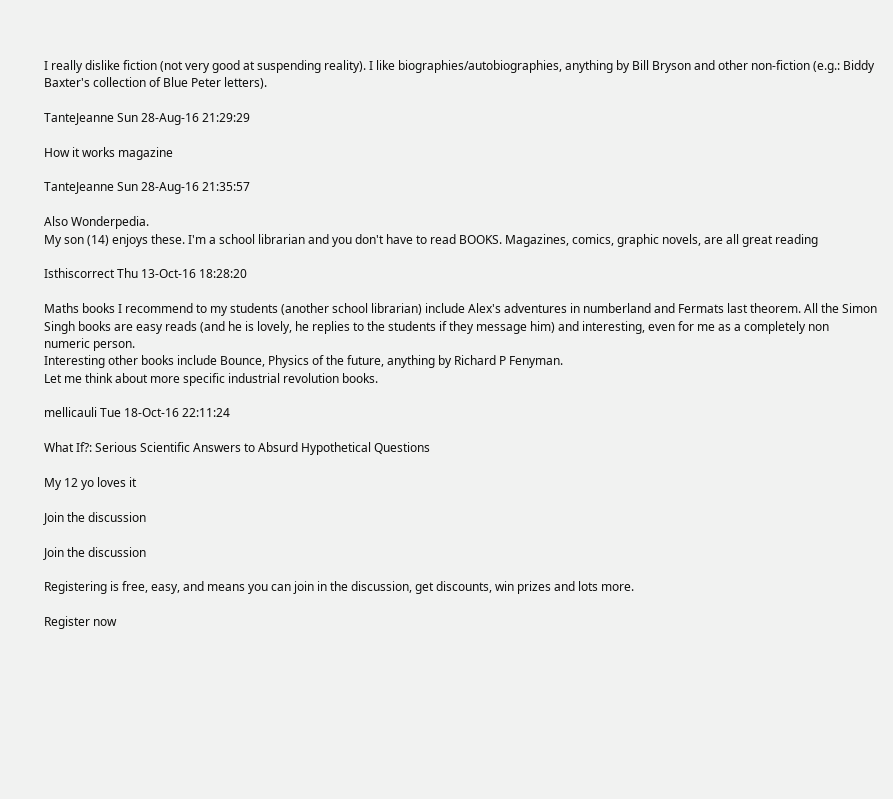I really dislike fiction (not very good at suspending reality). I like biographies/autobiographies, anything by Bill Bryson and other non-fiction (e.g.: Biddy Baxter's collection of Blue Peter letters).

TanteJeanne Sun 28-Aug-16 21:29:29

How it works magazine

TanteJeanne Sun 28-Aug-16 21:35:57

Also Wonderpedia.
My son (14) enjoys these. I'm a school librarian and you don't have to read BOOKS. Magazines, comics, graphic novels, are all great reading

Isthiscorrect Thu 13-Oct-16 18:28:20

Maths books I recommend to my students (another school librarian) include Alex's adventures in numberland and Fermats last theorem. All the Simon Singh books are easy reads (and he is lovely, he replies to the students if they message him) and interesting, even for me as a completely non numeric person.
Interesting other books include Bounce, Physics of the future, anything by Richard P Fenyman.
Let me think about more specific industrial revolution books.

mellicauli Tue 18-Oct-16 22:11:24

What If?: Serious Scientific Answers to Absurd Hypothetical Questions

My 12 yo loves it

Join the discussion

Join the discussion

Registering is free, easy, and means you can join in the discussion, get discounts, win prizes and lots more.

Register now